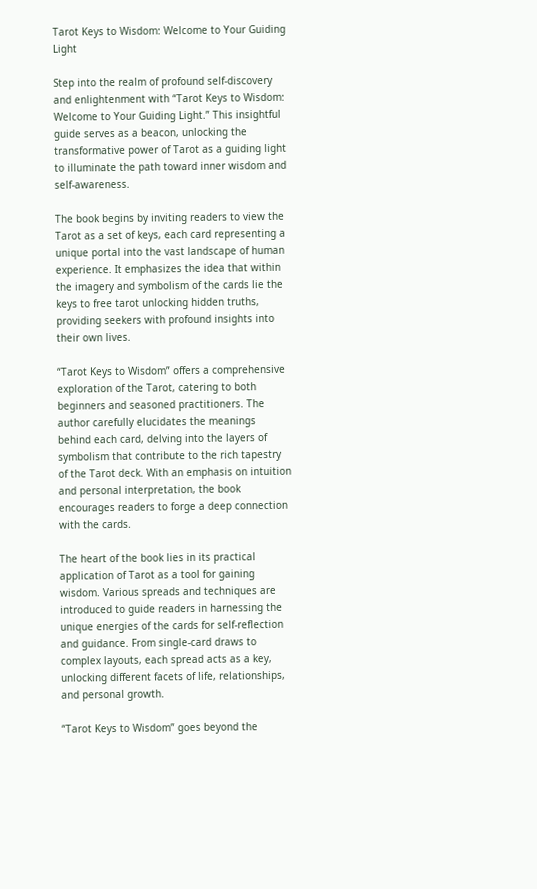Tarot Keys to Wisdom: Welcome to Your Guiding Light

Step into the realm of profound self-discovery and enlightenment with “Tarot Keys to Wisdom: Welcome to Your Guiding Light.” This insightful guide serves as a beacon, unlocking the transformative power of Tarot as a guiding light to illuminate the path toward inner wisdom and self-awareness.

The book begins by inviting readers to view the Tarot as a set of keys, each card representing a unique portal into the vast landscape of human experience. It emphasizes the idea that within the imagery and symbolism of the cards lie the keys to free tarot unlocking hidden truths, providing seekers with profound insights into their own lives.

“Tarot Keys to Wisdom” offers a comprehensive exploration of the Tarot, catering to both beginners and seasoned practitioners. The author carefully elucidates the meanings behind each card, delving into the layers of symbolism that contribute to the rich tapestry of the Tarot deck. With an emphasis on intuition and personal interpretation, the book encourages readers to forge a deep connection with the cards.

The heart of the book lies in its practical application of Tarot as a tool for gaining wisdom. Various spreads and techniques are introduced to guide readers in harnessing the unique energies of the cards for self-reflection and guidance. From single-card draws to complex layouts, each spread acts as a key, unlocking different facets of life, relationships, and personal growth.

“Tarot Keys to Wisdom” goes beyond the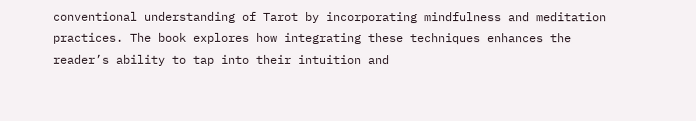conventional understanding of Tarot by incorporating mindfulness and meditation practices. The book explores how integrating these techniques enhances the reader’s ability to tap into their intuition and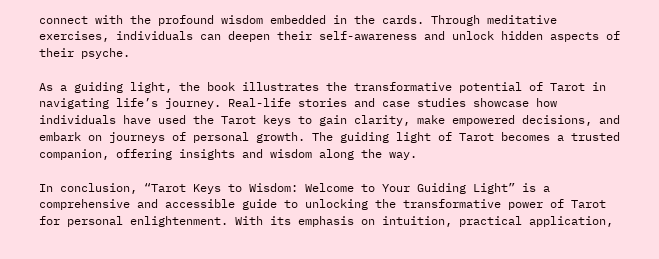connect with the profound wisdom embedded in the cards. Through meditative exercises, individuals can deepen their self-awareness and unlock hidden aspects of their psyche.

As a guiding light, the book illustrates the transformative potential of Tarot in navigating life’s journey. Real-life stories and case studies showcase how individuals have used the Tarot keys to gain clarity, make empowered decisions, and embark on journeys of personal growth. The guiding light of Tarot becomes a trusted companion, offering insights and wisdom along the way.

In conclusion, “Tarot Keys to Wisdom: Welcome to Your Guiding Light” is a comprehensive and accessible guide to unlocking the transformative power of Tarot for personal enlightenment. With its emphasis on intuition, practical application,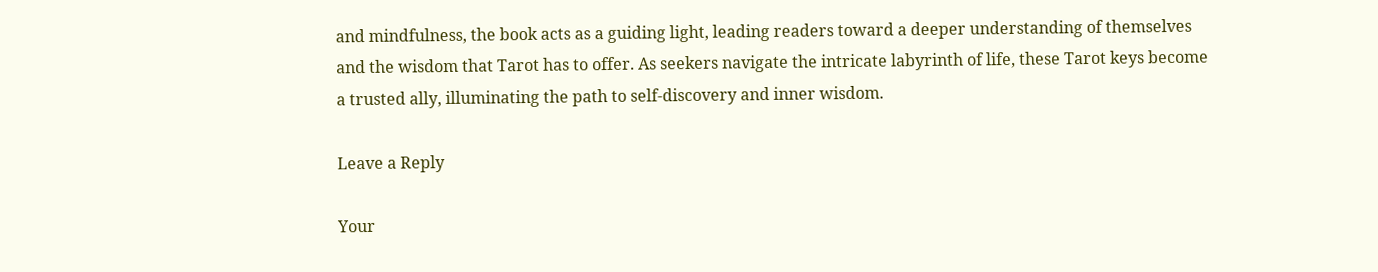and mindfulness, the book acts as a guiding light, leading readers toward a deeper understanding of themselves and the wisdom that Tarot has to offer. As seekers navigate the intricate labyrinth of life, these Tarot keys become a trusted ally, illuminating the path to self-discovery and inner wisdom.

Leave a Reply

Your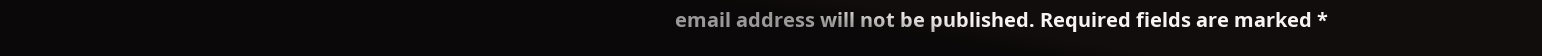email address will not be published. Required fields are marked *